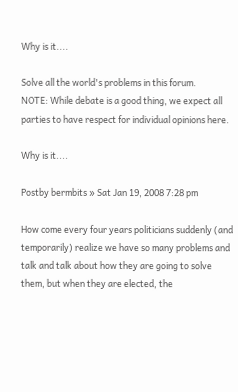Why is it....

Solve all the world's problems in this forum.
NOTE: While debate is a good thing, we expect all parties to have respect for individual opinions here.

Why is it....

Postby bermbits » Sat Jan 19, 2008 7:28 pm

How come every four years politicians suddenly (and temporarily) realize we have so many problems and talk and talk about how they are going to solve them, but when they are elected, the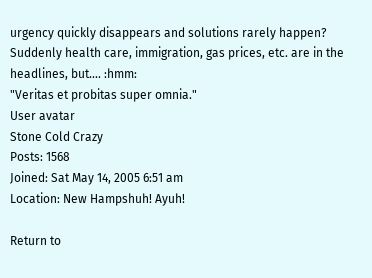urgency quickly disappears and solutions rarely happen? Suddenly health care, immigration, gas prices, etc. are in the headlines, but.... :hmm:
"Veritas et probitas super omnia."
User avatar
Stone Cold Crazy
Posts: 1568
Joined: Sat May 14, 2005 6:51 am
Location: New Hampshuh! Ayuh!

Return to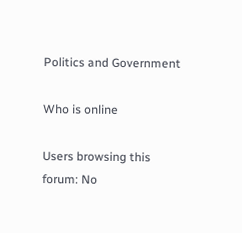Politics and Government

Who is online

Users browsing this forum: No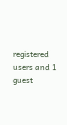registered users and 1 guest